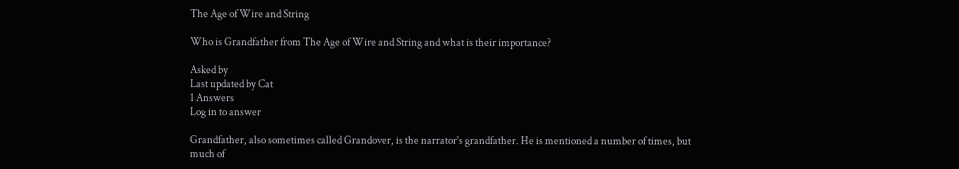The Age of Wire and String

Who is Grandfather from The Age of Wire and String and what is their importance?

Asked by
Last updated by Cat
1 Answers
Log in to answer

Grandfather, also sometimes called Grandover, is the narrator's grandfather. He is mentioned a number of times, but much of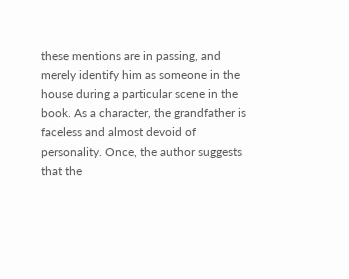these mentions are in passing, and merely identify him as someone in the house during a particular scene in the book. As a character, the grandfather is faceless and almost devoid of personality. Once, the author suggests that the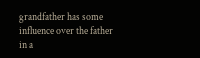grandfather has some influence over the father in a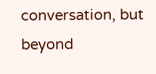conversation, but beyond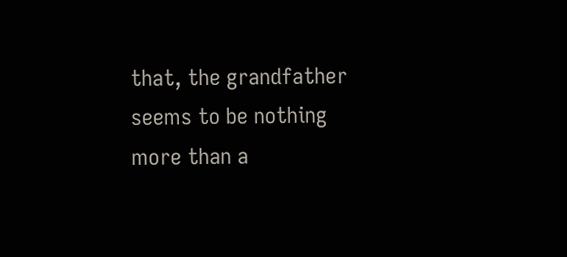that, the grandfather seems to be nothing more than a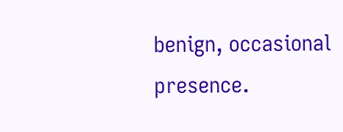benign, occasional presence.